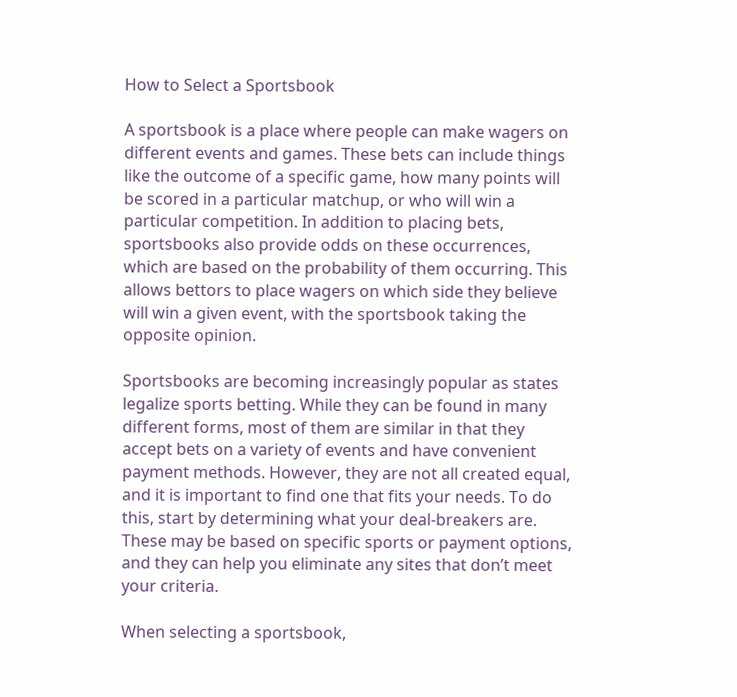How to Select a Sportsbook

A sportsbook is a place where people can make wagers on different events and games. These bets can include things like the outcome of a specific game, how many points will be scored in a particular matchup, or who will win a particular competition. In addition to placing bets, sportsbooks also provide odds on these occurrences, which are based on the probability of them occurring. This allows bettors to place wagers on which side they believe will win a given event, with the sportsbook taking the opposite opinion.

Sportsbooks are becoming increasingly popular as states legalize sports betting. While they can be found in many different forms, most of them are similar in that they accept bets on a variety of events and have convenient payment methods. However, they are not all created equal, and it is important to find one that fits your needs. To do this, start by determining what your deal-breakers are. These may be based on specific sports or payment options, and they can help you eliminate any sites that don’t meet your criteria.

When selecting a sportsbook,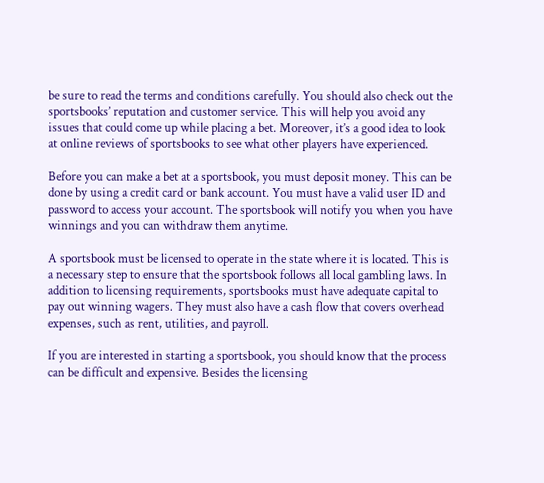be sure to read the terms and conditions carefully. You should also check out the sportsbooks’ reputation and customer service. This will help you avoid any issues that could come up while placing a bet. Moreover, it’s a good idea to look at online reviews of sportsbooks to see what other players have experienced.

Before you can make a bet at a sportsbook, you must deposit money. This can be done by using a credit card or bank account. You must have a valid user ID and password to access your account. The sportsbook will notify you when you have winnings and you can withdraw them anytime.

A sportsbook must be licensed to operate in the state where it is located. This is a necessary step to ensure that the sportsbook follows all local gambling laws. In addition to licensing requirements, sportsbooks must have adequate capital to pay out winning wagers. They must also have a cash flow that covers overhead expenses, such as rent, utilities, and payroll.

If you are interested in starting a sportsbook, you should know that the process can be difficult and expensive. Besides the licensing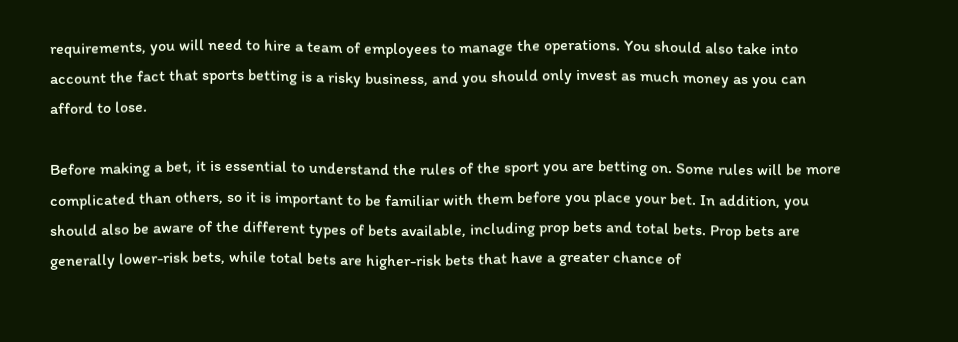requirements, you will need to hire a team of employees to manage the operations. You should also take into account the fact that sports betting is a risky business, and you should only invest as much money as you can afford to lose.

Before making a bet, it is essential to understand the rules of the sport you are betting on. Some rules will be more complicated than others, so it is important to be familiar with them before you place your bet. In addition, you should also be aware of the different types of bets available, including prop bets and total bets. Prop bets are generally lower-risk bets, while total bets are higher-risk bets that have a greater chance of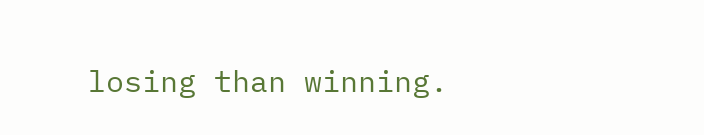losing than winning.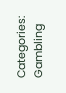Categories: Gambling